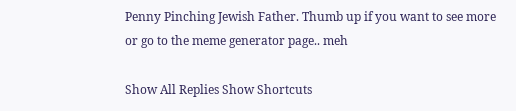Penny Pinching Jewish Father. Thumb up if you want to see more or go to the meme generator page.. meh

Show All Replies Show Shortcuts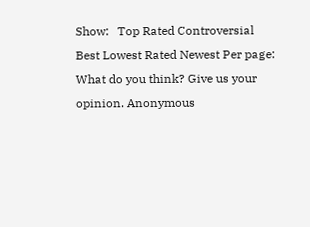Show:   Top Rated Controversial Best Lowest Rated Newest Per page:
What do you think? Give us your opinion. Anonymous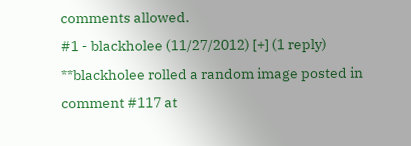comments allowed.
#1 - blackholee (11/27/2012) [+] (1 reply)
**blackholee rolled a random image posted in comment #117 at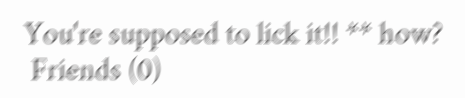You're supposed to lick it!! ** how?
 Friends (0)